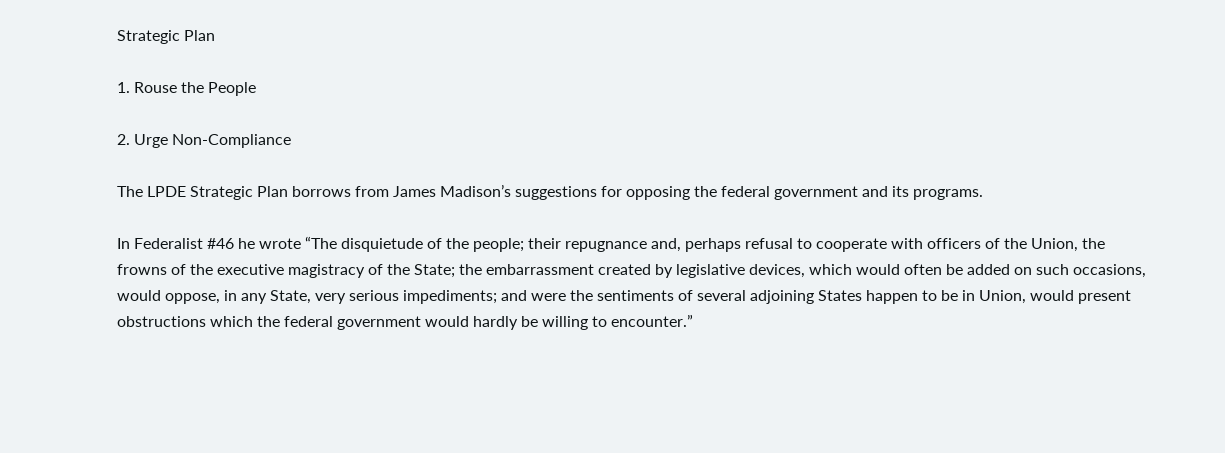Strategic Plan

1. Rouse the People

2. Urge Non-Compliance

The LPDE Strategic Plan borrows from James Madison’s suggestions for opposing the federal government and its programs.

In Federalist #46 he wrote “The disquietude of the people; their repugnance and, perhaps refusal to cooperate with officers of the Union, the frowns of the executive magistracy of the State; the embarrassment created by legislative devices, which would often be added on such occasions, would oppose, in any State, very serious impediments; and were the sentiments of several adjoining States happen to be in Union, would present obstructions which the federal government would hardly be willing to encounter.”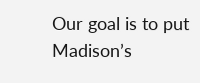Our goal is to put Madison’s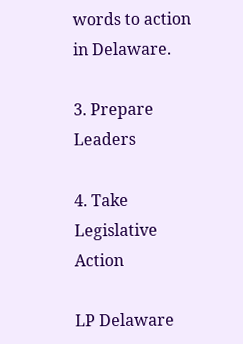words to action in Delaware.

3. Prepare Leaders

4. Take Legislative Action

LP Delaware